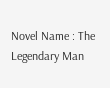Novel Name : The Legendary Man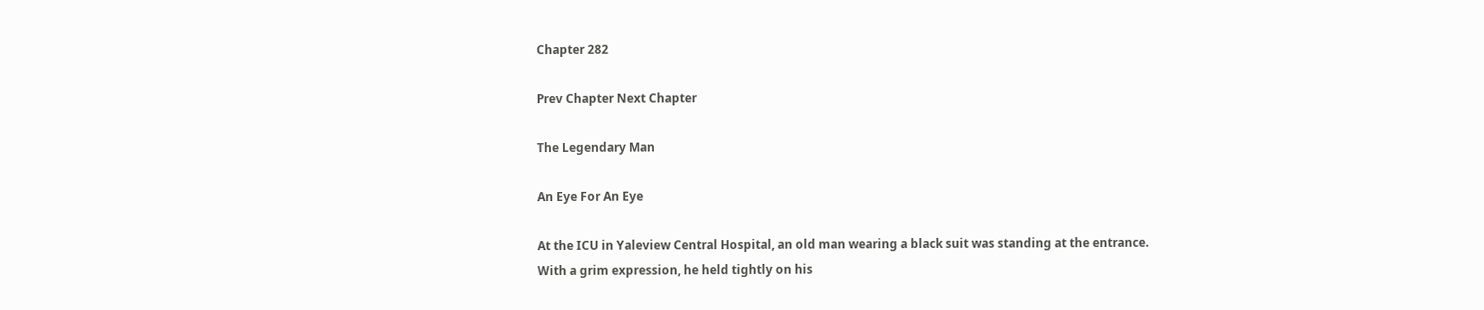Chapter 282

Prev Chapter Next Chapter

The Legendary Man

An Eye For An Eye

At the ICU in Yaleview Central Hospital, an old man wearing a black suit was standing at the entrance.
With a grim expression, he held tightly on his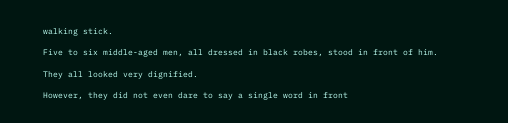walking stick.

Five to six middle-aged men, all dressed in black robes, stood in front of him.

They all looked very dignified.

However, they did not even dare to say a single word in front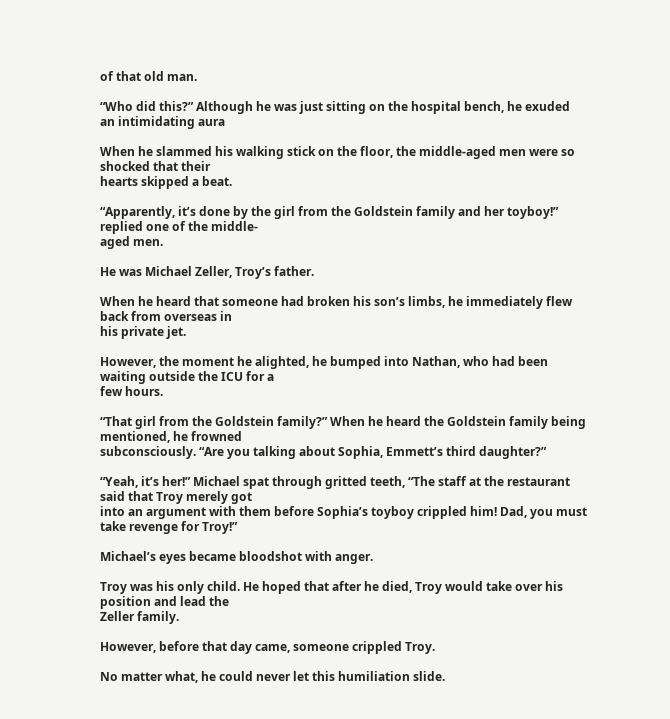of that old man.

“Who did this?” Although he was just sitting on the hospital bench, he exuded an intimidating aura

When he slammed his walking stick on the floor, the middle-aged men were so shocked that their
hearts skipped a beat.

“Apparently, it’s done by the girl from the Goldstein family and her toyboy!” replied one of the middle-
aged men.

He was Michael Zeller, Troy’s father.

When he heard that someone had broken his son’s limbs, he immediately flew back from overseas in
his private jet.

However, the moment he alighted, he bumped into Nathan, who had been waiting outside the ICU for a
few hours.

“That girl from the Goldstein family?” When he heard the Goldstein family being mentioned, he frowned
subconsciously. “Are you talking about Sophia, Emmett’s third daughter?”

“Yeah, it’s her!” Michael spat through gritted teeth, “The staff at the restaurant said that Troy merely got
into an argument with them before Sophia’s toyboy crippled him! Dad, you must take revenge for Troy!”

Michael’s eyes became bloodshot with anger.

Troy was his only child. He hoped that after he died, Troy would take over his position and lead the
Zeller family.

However, before that day came, someone crippled Troy.

No matter what, he could never let this humiliation slide.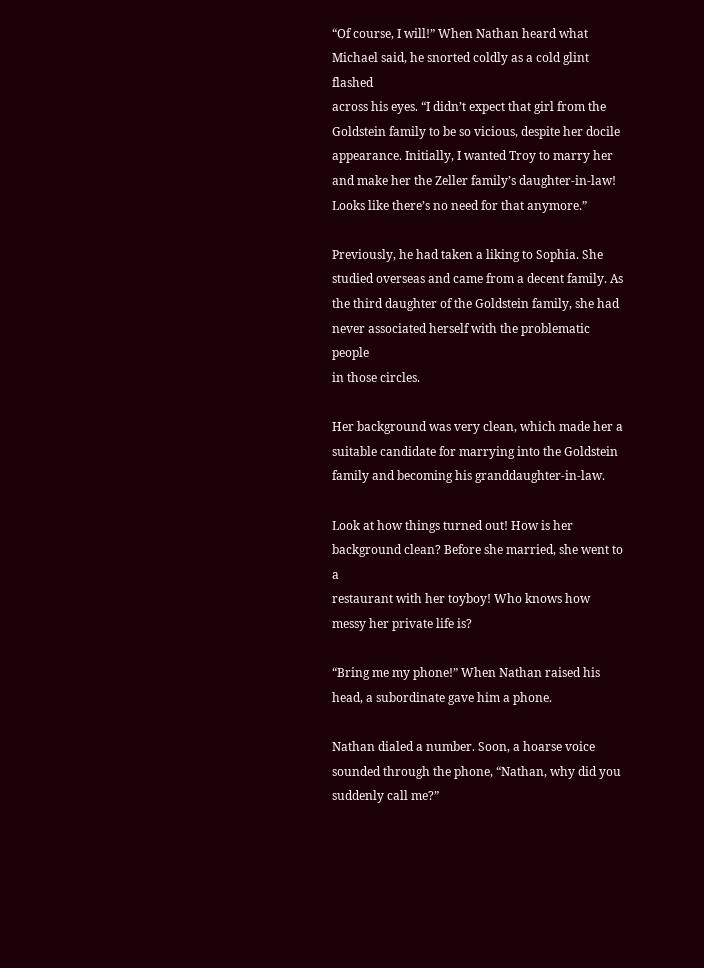“Of course, I will!” When Nathan heard what Michael said, he snorted coldly as a cold glint flashed
across his eyes. “I didn’t expect that girl from the Goldstein family to be so vicious, despite her docile
appearance. Initially, I wanted Troy to marry her and make her the Zeller family’s daughter-in-law!
Looks like there’s no need for that anymore.”

Previously, he had taken a liking to Sophia. She studied overseas and came from a decent family. As
the third daughter of the Goldstein family, she had never associated herself with the problematic people
in those circles.

Her background was very clean, which made her a suitable candidate for marrying into the Goldstein
family and becoming his granddaughter-in-law.

Look at how things turned out! How is her background clean? Before she married, she went to a
restaurant with her toyboy! Who knows how messy her private life is?

“Bring me my phone!” When Nathan raised his head, a subordinate gave him a phone.

Nathan dialed a number. Soon, a hoarse voice sounded through the phone, “Nathan, why did you
suddenly call me?”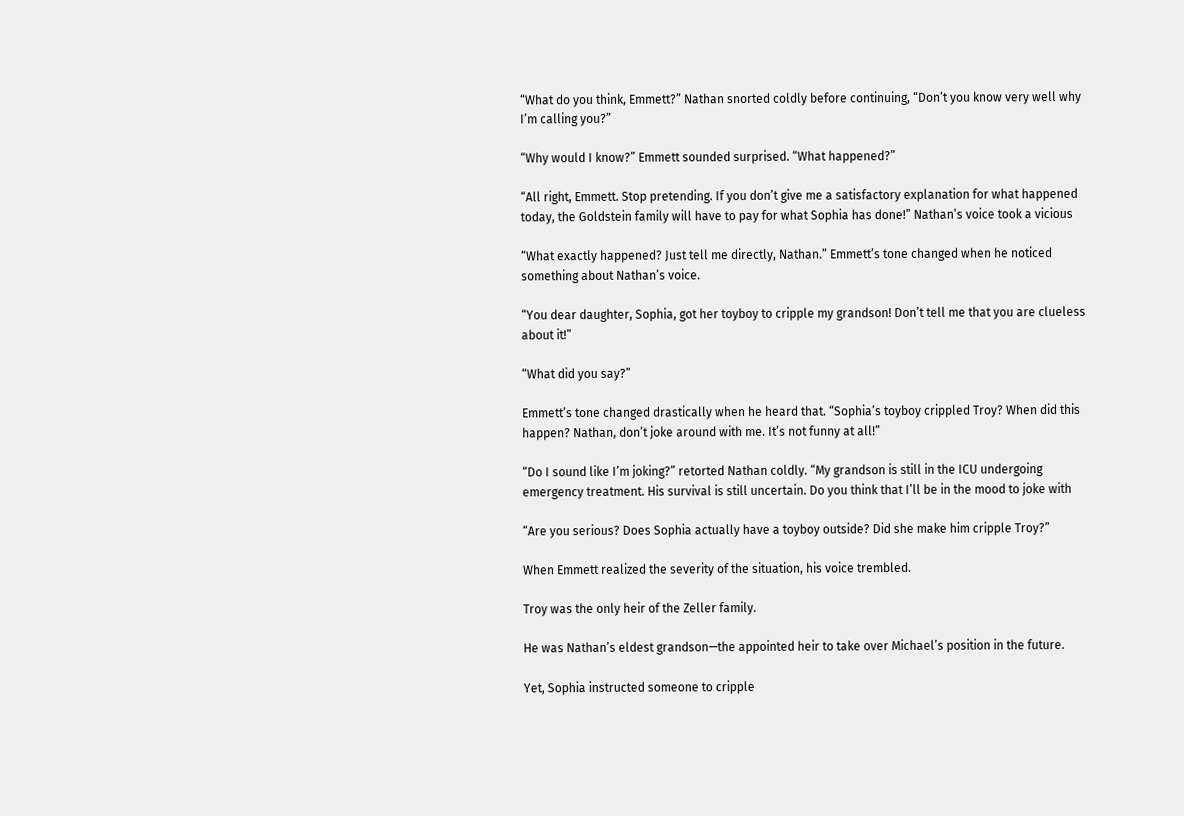“What do you think, Emmett?” Nathan snorted coldly before continuing, “Don’t you know very well why
I’m calling you?”

“Why would I know?” Emmett sounded surprised. “What happened?”

“All right, Emmett. Stop pretending. If you don’t give me a satisfactory explanation for what happened
today, the Goldstein family will have to pay for what Sophia has done!” Nathan’s voice took a vicious

“What exactly happened? Just tell me directly, Nathan.” Emmett’s tone changed when he noticed
something about Nathan’s voice.

“You dear daughter, Sophia, got her toyboy to cripple my grandson! Don’t tell me that you are clueless
about it!”

“What did you say?”

Emmett’s tone changed drastically when he heard that. “Sophia’s toyboy crippled Troy? When did this
happen? Nathan, don’t joke around with me. It’s not funny at all!”

“Do I sound like I’m joking?” retorted Nathan coldly. “My grandson is still in the ICU undergoing
emergency treatment. His survival is still uncertain. Do you think that I’ll be in the mood to joke with

“Are you serious? Does Sophia actually have a toyboy outside? Did she make him cripple Troy?”

When Emmett realized the severity of the situation, his voice trembled.

Troy was the only heir of the Zeller family.

He was Nathan’s eldest grandson—the appointed heir to take over Michael’s position in the future.

Yet, Sophia instructed someone to cripple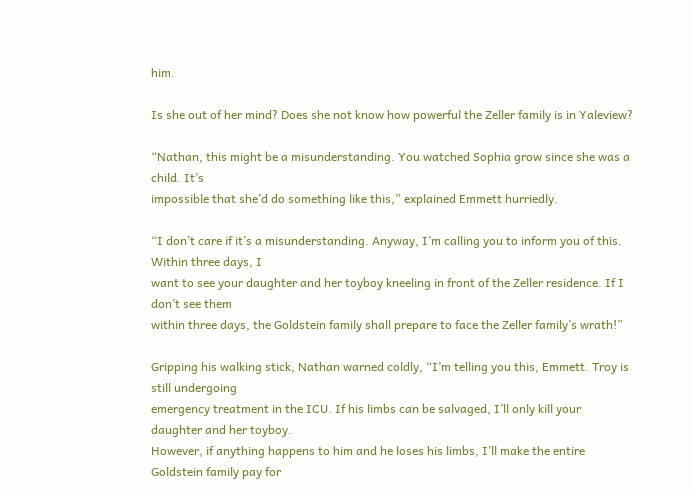him.

Is she out of her mind? Does she not know how powerful the Zeller family is in Yaleview?

“Nathan, this might be a misunderstanding. You watched Sophia grow since she was a child. It’s
impossible that she’d do something like this,” explained Emmett hurriedly.

“I don’t care if it’s a misunderstanding. Anyway, I’m calling you to inform you of this. Within three days, I
want to see your daughter and her toyboy kneeling in front of the Zeller residence. If I don’t see them
within three days, the Goldstein family shall prepare to face the Zeller family’s wrath!”

Gripping his walking stick, Nathan warned coldly, “I’m telling you this, Emmett. Troy is still undergoing
emergency treatment in the ICU. If his limbs can be salvaged, I’ll only kill your daughter and her toyboy.
However, if anything happens to him and he loses his limbs, I’ll make the entire Goldstein family pay for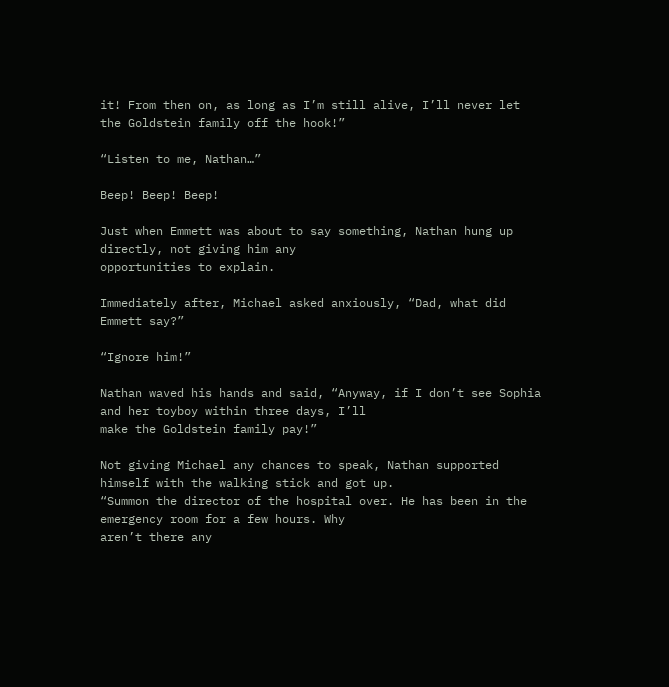it! From then on, as long as I’m still alive, I’ll never let the Goldstein family off the hook!”

“Listen to me, Nathan…”

Beep! Beep! Beep!

Just when Emmett was about to say something, Nathan hung up directly, not giving him any
opportunities to explain.

Immediately after, Michael asked anxiously, “Dad, what did Emmett say?”

“Ignore him!”

Nathan waved his hands and said, “Anyway, if I don’t see Sophia and her toyboy within three days, I’ll
make the Goldstein family pay!”

Not giving Michael any chances to speak, Nathan supported himself with the walking stick and got up.
“Summon the director of the hospital over. He has been in the emergency room for a few hours. Why
aren’t there any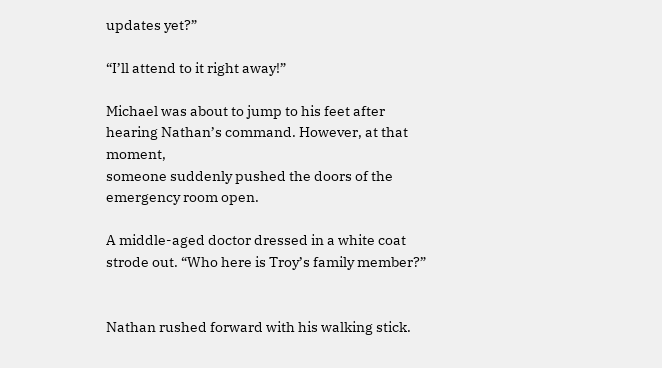updates yet?”

“I’ll attend to it right away!”

Michael was about to jump to his feet after hearing Nathan’s command. However, at that moment,
someone suddenly pushed the doors of the emergency room open.

A middle-aged doctor dressed in a white coat strode out. “Who here is Troy’s family member?”


Nathan rushed forward with his walking stick.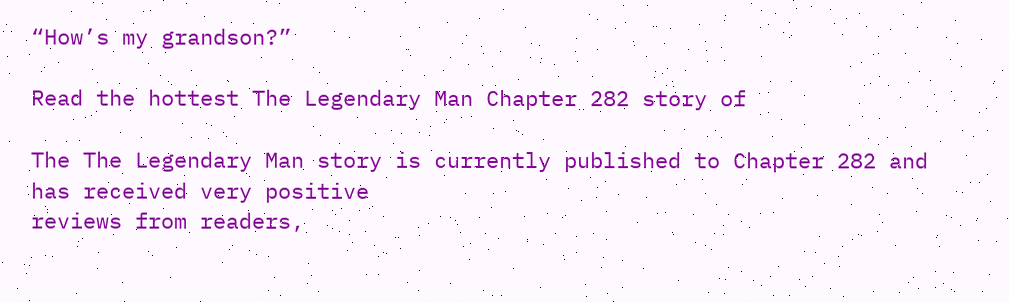“How’s my grandson?”

Read the hottest The Legendary Man Chapter 282 story of

The The Legendary Man story is currently published to Chapter 282 and has received very positive
reviews from readers,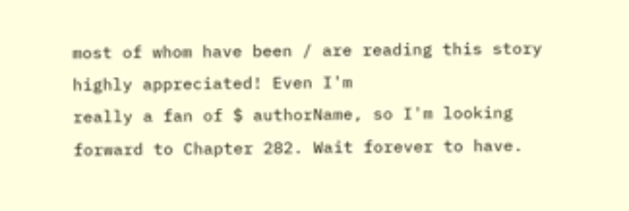most of whom have been / are reading this story highly appreciated! Even I'm
really a fan of $ authorName, so I'm looking forward to Chapter 282. Wait forever to have.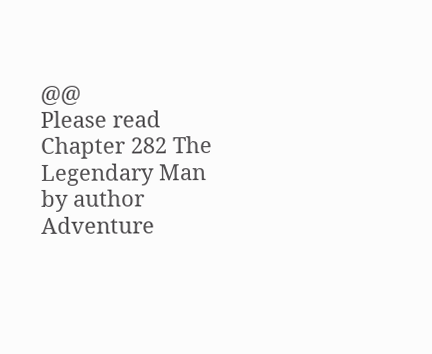@@
Please read Chapter 282 The Legendary Man by author Adventure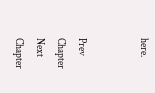here.


Prev Chapter Next Chapter